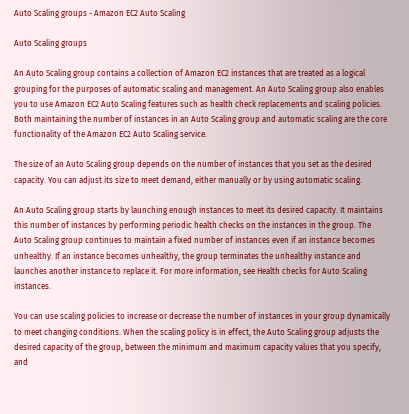Auto Scaling groups - Amazon EC2 Auto Scaling

Auto Scaling groups

An Auto Scaling group contains a collection of Amazon EC2 instances that are treated as a logical grouping for the purposes of automatic scaling and management. An Auto Scaling group also enables you to use Amazon EC2 Auto Scaling features such as health check replacements and scaling policies. Both maintaining the number of instances in an Auto Scaling group and automatic scaling are the core functionality of the Amazon EC2 Auto Scaling service.

The size of an Auto Scaling group depends on the number of instances that you set as the desired capacity. You can adjust its size to meet demand, either manually or by using automatic scaling.

An Auto Scaling group starts by launching enough instances to meet its desired capacity. It maintains this number of instances by performing periodic health checks on the instances in the group. The Auto Scaling group continues to maintain a fixed number of instances even if an instance becomes unhealthy. If an instance becomes unhealthy, the group terminates the unhealthy instance and launches another instance to replace it. For more information, see Health checks for Auto Scaling instances.

You can use scaling policies to increase or decrease the number of instances in your group dynamically to meet changing conditions. When the scaling policy is in effect, the Auto Scaling group adjusts the desired capacity of the group, between the minimum and maximum capacity values that you specify, and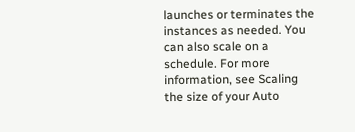launches or terminates the instances as needed. You can also scale on a schedule. For more information, see Scaling the size of your Auto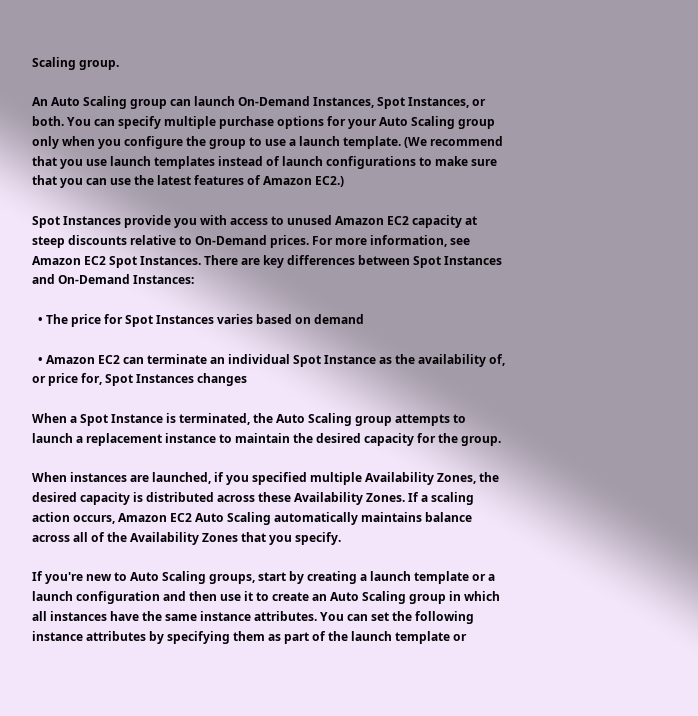Scaling group.

An Auto Scaling group can launch On-Demand Instances, Spot Instances, or both. You can specify multiple purchase options for your Auto Scaling group only when you configure the group to use a launch template. (We recommend that you use launch templates instead of launch configurations to make sure that you can use the latest features of Amazon EC2.)

Spot Instances provide you with access to unused Amazon EC2 capacity at steep discounts relative to On-Demand prices. For more information, see Amazon EC2 Spot Instances. There are key differences between Spot Instances and On-Demand Instances:

  • The price for Spot Instances varies based on demand

  • Amazon EC2 can terminate an individual Spot Instance as the availability of, or price for, Spot Instances changes

When a Spot Instance is terminated, the Auto Scaling group attempts to launch a replacement instance to maintain the desired capacity for the group.

When instances are launched, if you specified multiple Availability Zones, the desired capacity is distributed across these Availability Zones. If a scaling action occurs, Amazon EC2 Auto Scaling automatically maintains balance across all of the Availability Zones that you specify.

If you're new to Auto Scaling groups, start by creating a launch template or a launch configuration and then use it to create an Auto Scaling group in which all instances have the same instance attributes. You can set the following instance attributes by specifying them as part of the launch template or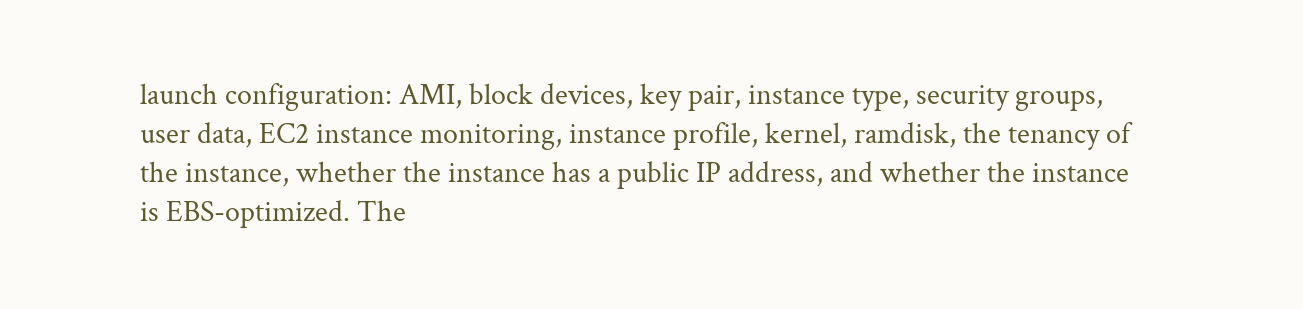launch configuration: AMI, block devices, key pair, instance type, security groups, user data, EC2 instance monitoring, instance profile, kernel, ramdisk, the tenancy of the instance, whether the instance has a public IP address, and whether the instance is EBS-optimized. The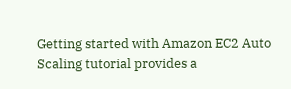Getting started with Amazon EC2 Auto Scaling tutorial provides a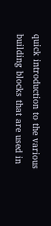quick introduction to the various building blocks that are used in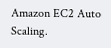Amazon EC2 Auto Scaling.